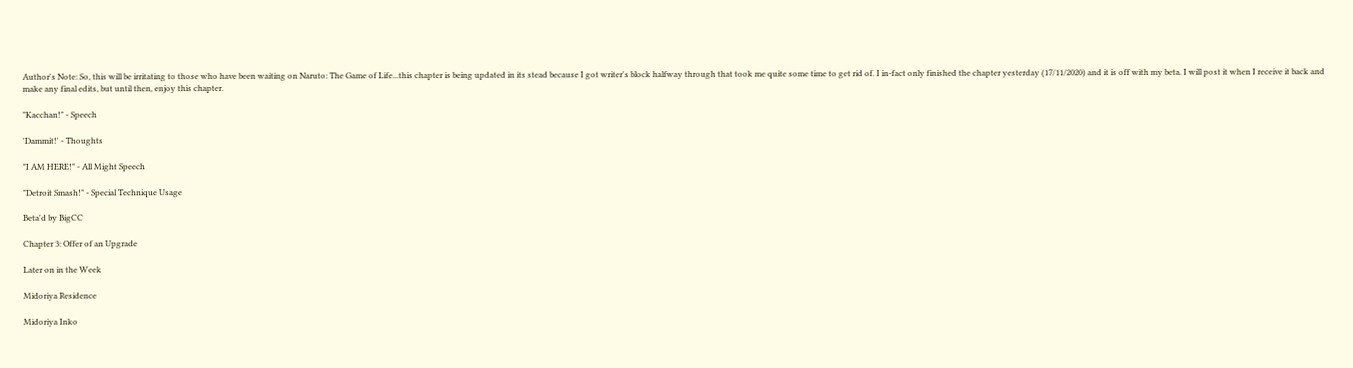Author's Note: So, this will be irritating to those who have been waiting on Naruto: The Game of Life...this chapter is being updated in its stead because I got writer's block halfway through that took me quite some time to get rid of. I in-fact only finished the chapter yesterday (17/11/2020) and it is off with my beta. I will post it when I receive it back and make any final edits, but until then, enjoy this chapter.

"Kacchan!" - Speech

'Dammit!' - Thoughts

"I AM HERE!" - All Might Speech

"Detroit Smash!" - Special Technique Usage

Beta'd by BigCC

Chapter 3: Offer of an Upgrade

Later on in the Week

Midoriya Residence

Midoriya Inko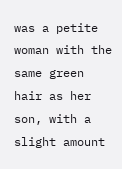was a petite woman with the same green hair as her son, with a slight amount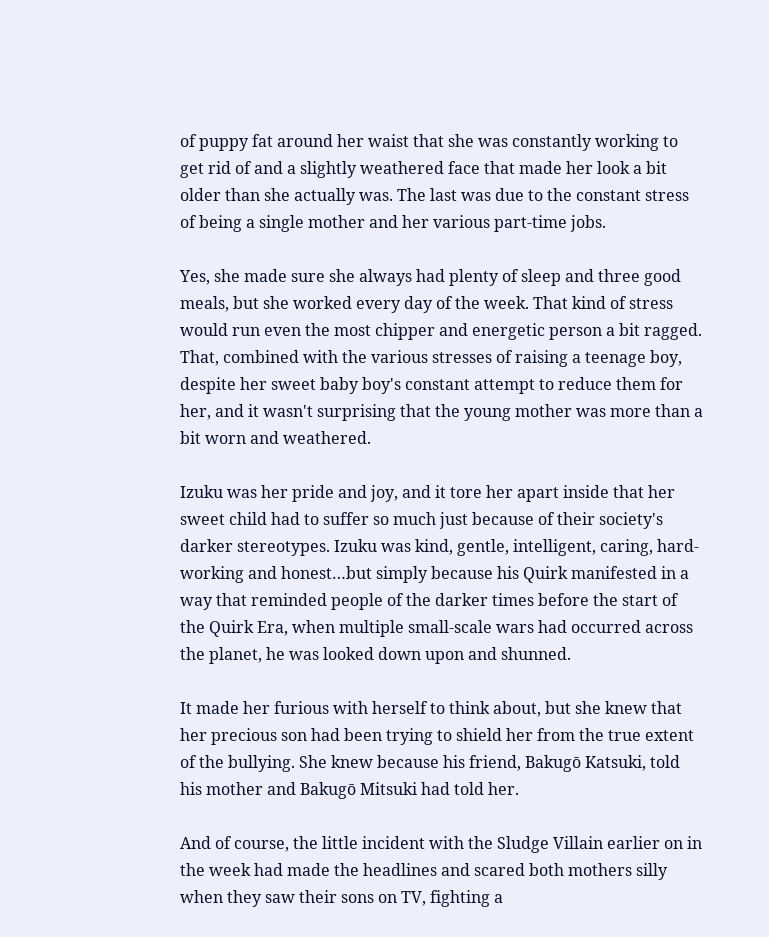of puppy fat around her waist that she was constantly working to get rid of and a slightly weathered face that made her look a bit older than she actually was. The last was due to the constant stress of being a single mother and her various part-time jobs.

Yes, she made sure she always had plenty of sleep and three good meals, but she worked every day of the week. That kind of stress would run even the most chipper and energetic person a bit ragged. That, combined with the various stresses of raising a teenage boy, despite her sweet baby boy's constant attempt to reduce them for her, and it wasn't surprising that the young mother was more than a bit worn and weathered.

Izuku was her pride and joy, and it tore her apart inside that her sweet child had to suffer so much just because of their society's darker stereotypes. Izuku was kind, gentle, intelligent, caring, hard-working and honest…but simply because his Quirk manifested in a way that reminded people of the darker times before the start of the Quirk Era, when multiple small-scale wars had occurred across the planet, he was looked down upon and shunned.

It made her furious with herself to think about, but she knew that her precious son had been trying to shield her from the true extent of the bullying. She knew because his friend, Bakugō Katsuki, told his mother and Bakugō Mitsuki had told her.

And of course, the little incident with the Sludge Villain earlier on in the week had made the headlines and scared both mothers silly when they saw their sons on TV, fighting a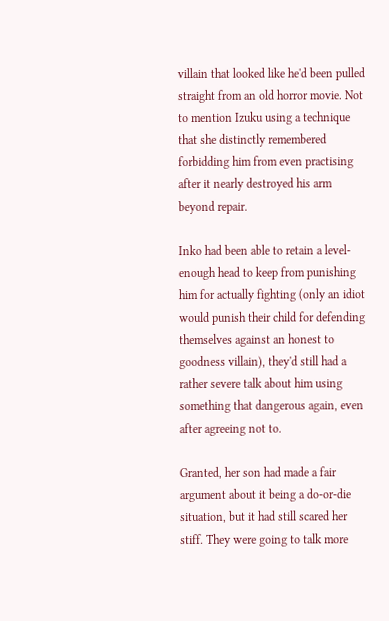villain that looked like he'd been pulled straight from an old horror movie. Not to mention Izuku using a technique that she distinctly remembered forbidding him from even practising after it nearly destroyed his arm beyond repair.

Inko had been able to retain a level-enough head to keep from punishing him for actually fighting (only an idiot would punish their child for defending themselves against an honest to goodness villain), they'd still had a rather severe talk about him using something that dangerous again, even after agreeing not to.

Granted, her son had made a fair argument about it being a do-or-die situation, but it had still scared her stiff. They were going to talk more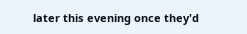later this evening once they'd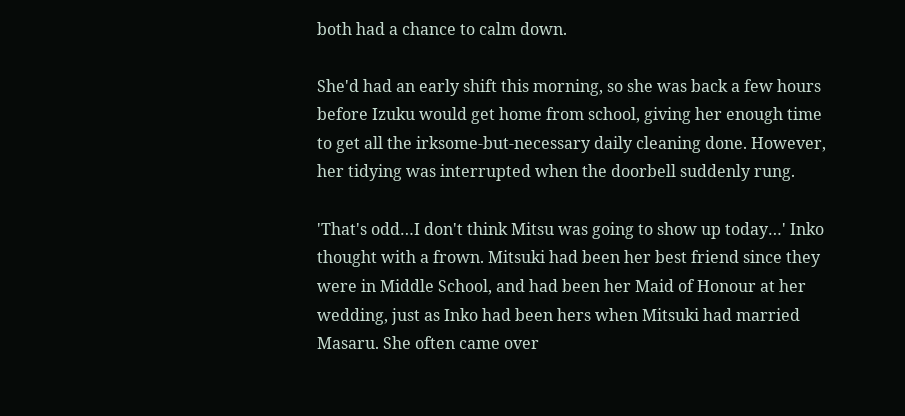both had a chance to calm down.

She'd had an early shift this morning, so she was back a few hours before Izuku would get home from school, giving her enough time to get all the irksome-but-necessary daily cleaning done. However, her tidying was interrupted when the doorbell suddenly rung.

'That's odd…I don't think Mitsu was going to show up today…' Inko thought with a frown. Mitsuki had been her best friend since they were in Middle School, and had been her Maid of Honour at her wedding, just as Inko had been hers when Mitsuki had married Masaru. She often came over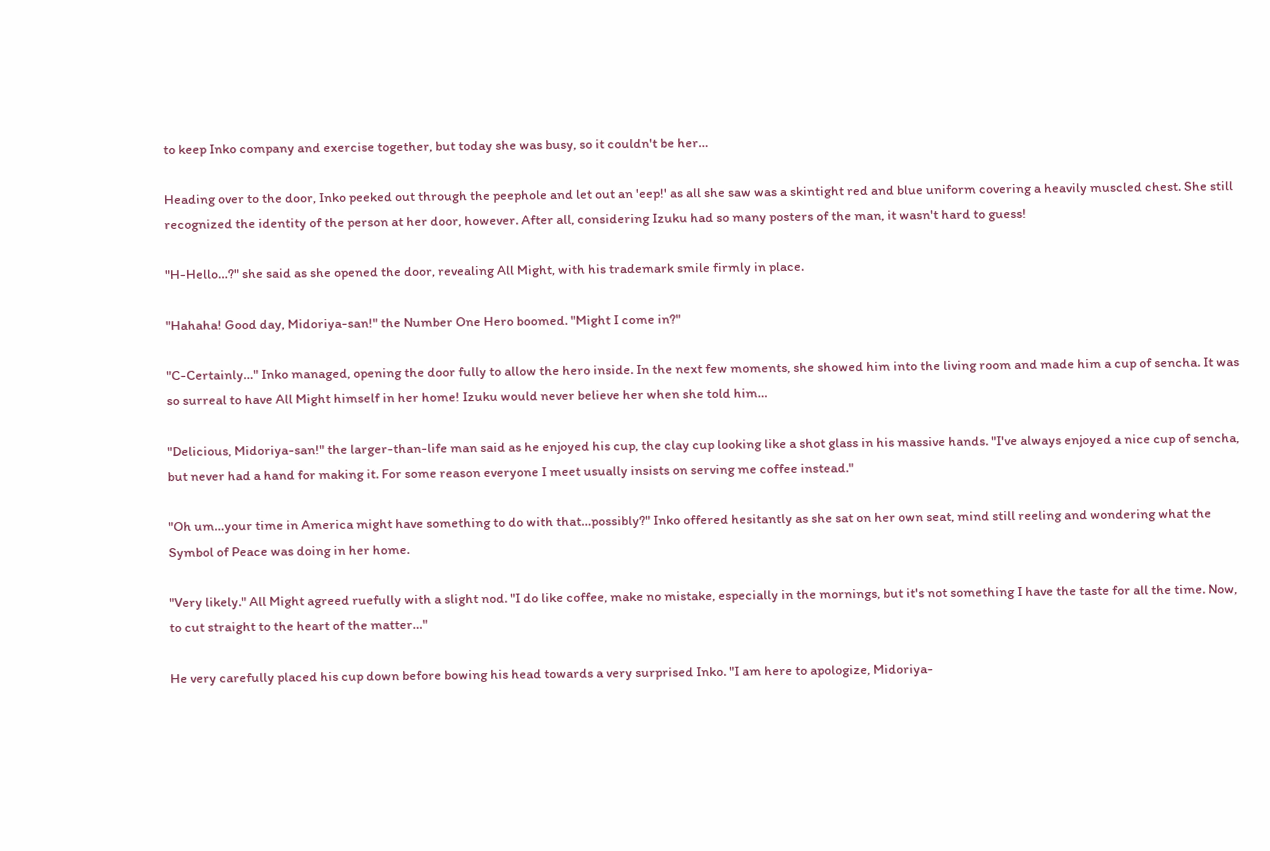to keep Inko company and exercise together, but today she was busy, so it couldn't be her…

Heading over to the door, Inko peeked out through the peephole and let out an 'eep!' as all she saw was a skintight red and blue uniform covering a heavily muscled chest. She still recognized the identity of the person at her door, however. After all, considering Izuku had so many posters of the man, it wasn't hard to guess!

"H-Hello…?" she said as she opened the door, revealing All Might, with his trademark smile firmly in place.

"Hahaha! Good day, Midoriya-san!" the Number One Hero boomed. "Might I come in?"

"C-Certainly…" Inko managed, opening the door fully to allow the hero inside. In the next few moments, she showed him into the living room and made him a cup of sencha. It was so surreal to have All Might himself in her home! Izuku would never believe her when she told him…

"Delicious, Midoriya-san!" the larger-than-life man said as he enjoyed his cup, the clay cup looking like a shot glass in his massive hands. "I've always enjoyed a nice cup of sencha, but never had a hand for making it. For some reason everyone I meet usually insists on serving me coffee instead."

"Oh um…your time in America might have something to do with that…possibly?" Inko offered hesitantly as she sat on her own seat, mind still reeling and wondering what the Symbol of Peace was doing in her home.

"Very likely." All Might agreed ruefully with a slight nod. "I do like coffee, make no mistake, especially in the mornings, but it's not something I have the taste for all the time. Now, to cut straight to the heart of the matter…"

He very carefully placed his cup down before bowing his head towards a very surprised Inko. "I am here to apologize, Midoriya-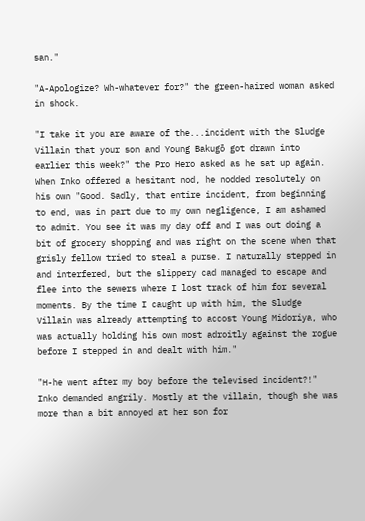san."

"A-Apologize? Wh-whatever for?" the green-haired woman asked in shock.

"I take it you are aware of the...incident with the Sludge Villain that your son and Young Bakugō got drawn into earlier this week?" the Pro Hero asked as he sat up again. When Inko offered a hesitant nod, he nodded resolutely on his own "Good. Sadly, that entire incident, from beginning to end, was in part due to my own negligence, I am ashamed to admit. You see it was my day off and I was out doing a bit of grocery shopping and was right on the scene when that grisly fellow tried to steal a purse. I naturally stepped in and interfered, but the slippery cad managed to escape and flee into the sewers where I lost track of him for several moments. By the time I caught up with him, the Sludge Villain was already attempting to accost Young Midoriya, who was actually holding his own most adroitly against the rogue before I stepped in and dealt with him."

"H-he went after my boy before the televised incident?!" Inko demanded angrily. Mostly at the villain, though she was more than a bit annoyed at her son for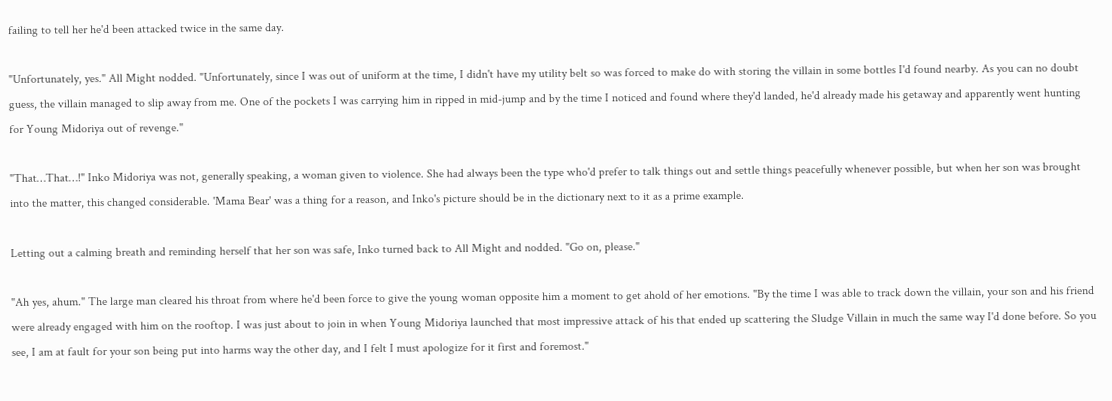failing to tell her he'd been attacked twice in the same day.

"Unfortunately, yes." All Might nodded. "Unfortunately, since I was out of uniform at the time, I didn't have my utility belt so was forced to make do with storing the villain in some bottles I'd found nearby. As you can no doubt guess, the villain managed to slip away from me. One of the pockets I was carrying him in ripped in mid-jump and by the time I noticed and found where they'd landed, he'd already made his getaway and apparently went hunting for Young Midoriya out of revenge."

"That…That…!" Inko Midoriya was not, generally speaking, a woman given to violence. She had always been the type who'd prefer to talk things out and settle things peacefully whenever possible, but when her son was brought into the matter, this changed considerable. 'Mama Bear' was a thing for a reason, and Inko's picture should be in the dictionary next to it as a prime example.

Letting out a calming breath and reminding herself that her son was safe, Inko turned back to All Might and nodded. "Go on, please."

"Ah yes, ahum." The large man cleared his throat from where he'd been force to give the young woman opposite him a moment to get ahold of her emotions. "By the time I was able to track down the villain, your son and his friend were already engaged with him on the rooftop. I was just about to join in when Young Midoriya launched that most impressive attack of his that ended up scattering the Sludge Villain in much the same way I'd done before. So you see, I am at fault for your son being put into harms way the other day, and I felt I must apologize for it first and foremost."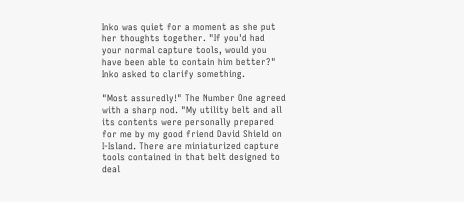Inko was quiet for a moment as she put her thoughts together. "If you'd had your normal capture tools, would you have been able to contain him better?" Inko asked to clarify something.

"Most assuredly!" The Number One agreed with a sharp nod. "My utility belt and all its contents were personally prepared for me by my good friend David Shield on I-Island. There are miniaturized capture tools contained in that belt designed to deal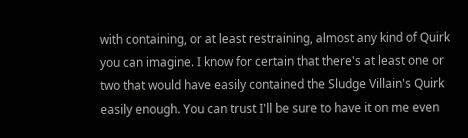with containing, or at least restraining, almost any kind of Quirk you can imagine. I know for certain that there's at least one or two that would have easily contained the Sludge Villain's Quirk easily enough. You can trust I'll be sure to have it on me even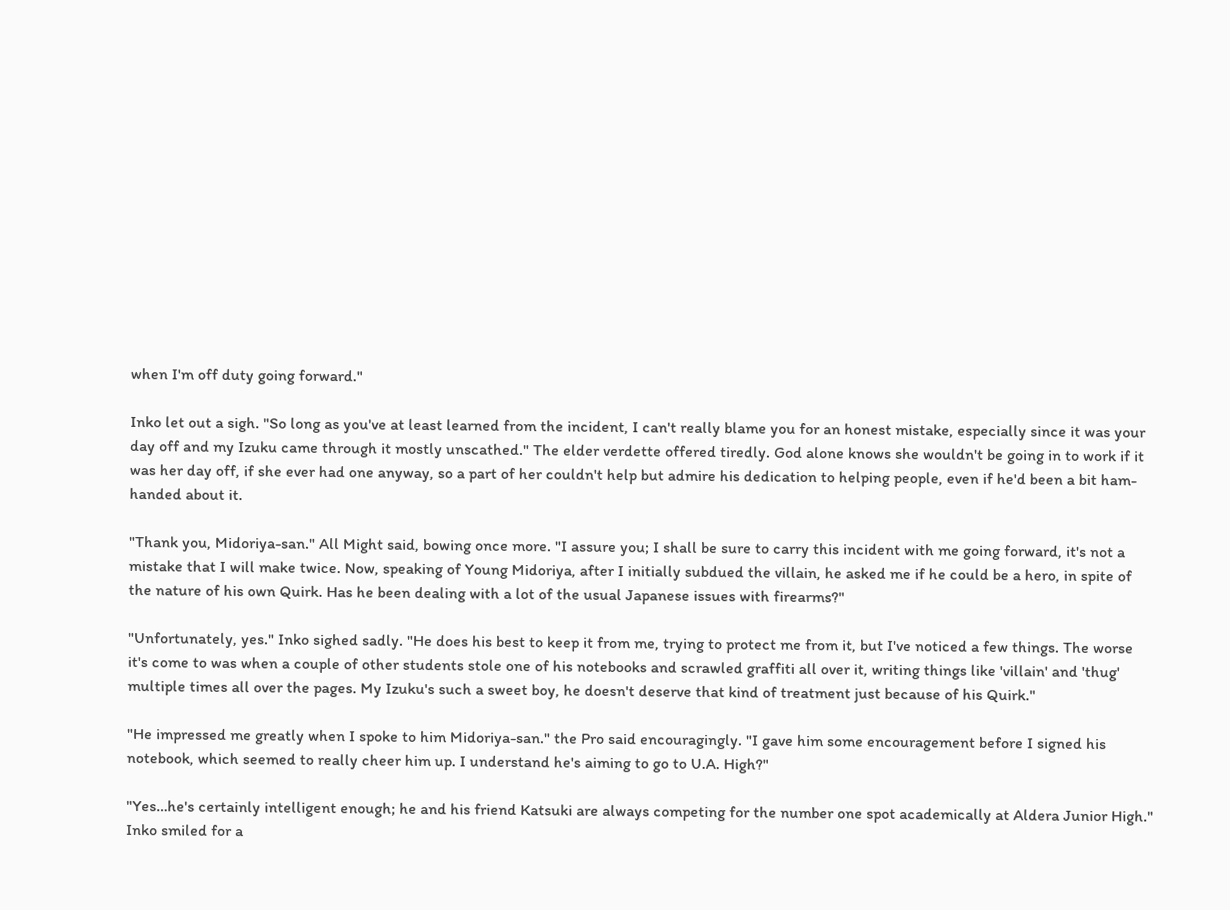when I'm off duty going forward."

Inko let out a sigh. "So long as you've at least learned from the incident, I can't really blame you for an honest mistake, especially since it was your day off and my Izuku came through it mostly unscathed." The elder verdette offered tiredly. God alone knows she wouldn't be going in to work if it was her day off, if she ever had one anyway, so a part of her couldn't help but admire his dedication to helping people, even if he'd been a bit ham-handed about it.

"Thank you, Midoriya-san." All Might said, bowing once more. "I assure you; I shall be sure to carry this incident with me going forward, it's not a mistake that I will make twice. Now, speaking of Young Midoriya, after I initially subdued the villain, he asked me if he could be a hero, in spite of the nature of his own Quirk. Has he been dealing with a lot of the usual Japanese issues with firearms?"

"Unfortunately, yes." Inko sighed sadly. "He does his best to keep it from me, trying to protect me from it, but I've noticed a few things. The worse it's come to was when a couple of other students stole one of his notebooks and scrawled graffiti all over it, writing things like 'villain' and 'thug' multiple times all over the pages. My Izuku's such a sweet boy, he doesn't deserve that kind of treatment just because of his Quirk."

"He impressed me greatly when I spoke to him Midoriya-san." the Pro said encouragingly. "I gave him some encouragement before I signed his notebook, which seemed to really cheer him up. I understand he's aiming to go to U.A. High?"

"Yes…he's certainly intelligent enough; he and his friend Katsuki are always competing for the number one spot academically at Aldera Junior High." Inko smiled for a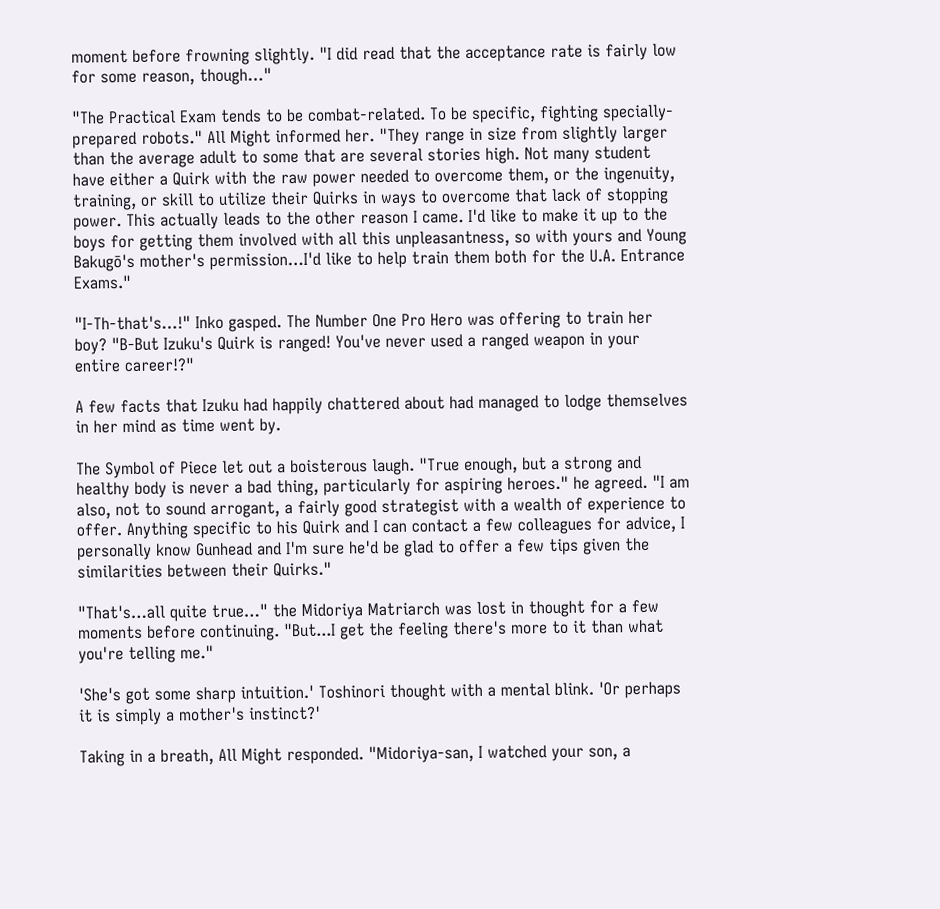moment before frowning slightly. "I did read that the acceptance rate is fairly low for some reason, though…"

"The Practical Exam tends to be combat-related. To be specific, fighting specially-prepared robots." All Might informed her. "They range in size from slightly larger than the average adult to some that are several stories high. Not many student have either a Quirk with the raw power needed to overcome them, or the ingenuity, training, or skill to utilize their Quirks in ways to overcome that lack of stopping power. This actually leads to the other reason I came. I'd like to make it up to the boys for getting them involved with all this unpleasantness, so with yours and Young Bakugō's mother's permission…I'd like to help train them both for the U.A. Entrance Exams."

"I-Th-that's…!" Inko gasped. The Number One Pro Hero was offering to train her boy? "B-But Izuku's Quirk is ranged! You've never used a ranged weapon in your entire career!?"

A few facts that Izuku had happily chattered about had managed to lodge themselves in her mind as time went by.

The Symbol of Piece let out a boisterous laugh. "True enough, but a strong and healthy body is never a bad thing, particularly for aspiring heroes." he agreed. "I am also, not to sound arrogant, a fairly good strategist with a wealth of experience to offer. Anything specific to his Quirk and I can contact a few colleagues for advice, I personally know Gunhead and I'm sure he'd be glad to offer a few tips given the similarities between their Quirks."

"That's…all quite true…" the Midoriya Matriarch was lost in thought for a few moments before continuing. "But...I get the feeling there's more to it than what you're telling me."

'She's got some sharp intuition.' Toshinori thought with a mental blink. 'Or perhaps it is simply a mother's instinct?'

Taking in a breath, All Might responded. "Midoriya-san, I watched your son, a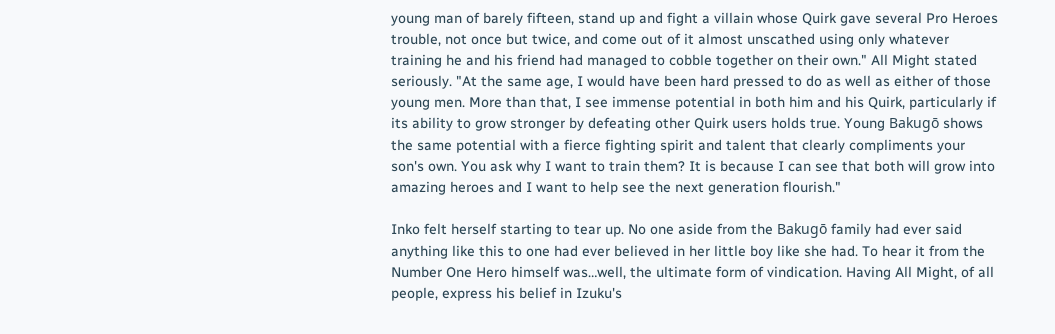young man of barely fifteen, stand up and fight a villain whose Quirk gave several Pro Heroes trouble, not once but twice, and come out of it almost unscathed using only whatever training he and his friend had managed to cobble together on their own." All Might stated seriously. "At the same age, I would have been hard pressed to do as well as either of those young men. More than that, I see immense potential in both him and his Quirk, particularly if its ability to grow stronger by defeating other Quirk users holds true. Young Bakugō shows the same potential with a fierce fighting spirit and talent that clearly compliments your son's own. You ask why I want to train them? It is because I can see that both will grow into amazing heroes and I want to help see the next generation flourish."

Inko felt herself starting to tear up. No one aside from the Bakugō family had ever said anything like this to one had ever believed in her little boy like she had. To hear it from the Number One Hero himself was…well, the ultimate form of vindication. Having All Might, of all people, express his belief in Izuku's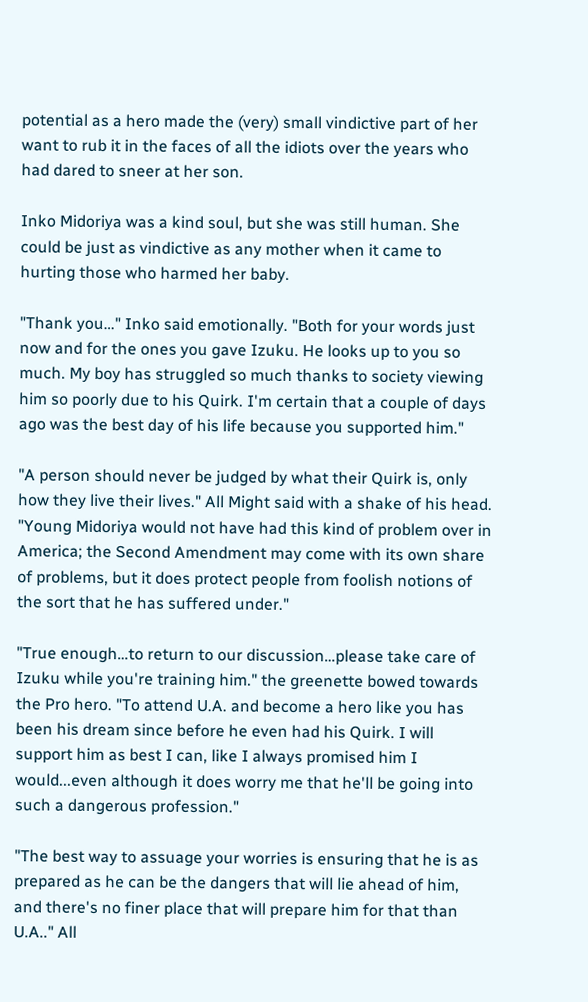potential as a hero made the (very) small vindictive part of her want to rub it in the faces of all the idiots over the years who had dared to sneer at her son.

Inko Midoriya was a kind soul, but she was still human. She could be just as vindictive as any mother when it came to hurting those who harmed her baby.

"Thank you…" Inko said emotionally. "Both for your words just now and for the ones you gave Izuku. He looks up to you so much. My boy has struggled so much thanks to society viewing him so poorly due to his Quirk. I'm certain that a couple of days ago was the best day of his life because you supported him."

"A person should never be judged by what their Quirk is, only how they live their lives." All Might said with a shake of his head. "Young Midoriya would not have had this kind of problem over in America; the Second Amendment may come with its own share of problems, but it does protect people from foolish notions of the sort that he has suffered under."

"True enough…to return to our discussion…please take care of Izuku while you're training him." the greenette bowed towards the Pro hero. "To attend U.A. and become a hero like you has been his dream since before he even had his Quirk. I will support him as best I can, like I always promised him I would...even although it does worry me that he'll be going into such a dangerous profession."

"The best way to assuage your worries is ensuring that he is as prepared as he can be the dangers that will lie ahead of him, and there's no finer place that will prepare him for that than U.A.." All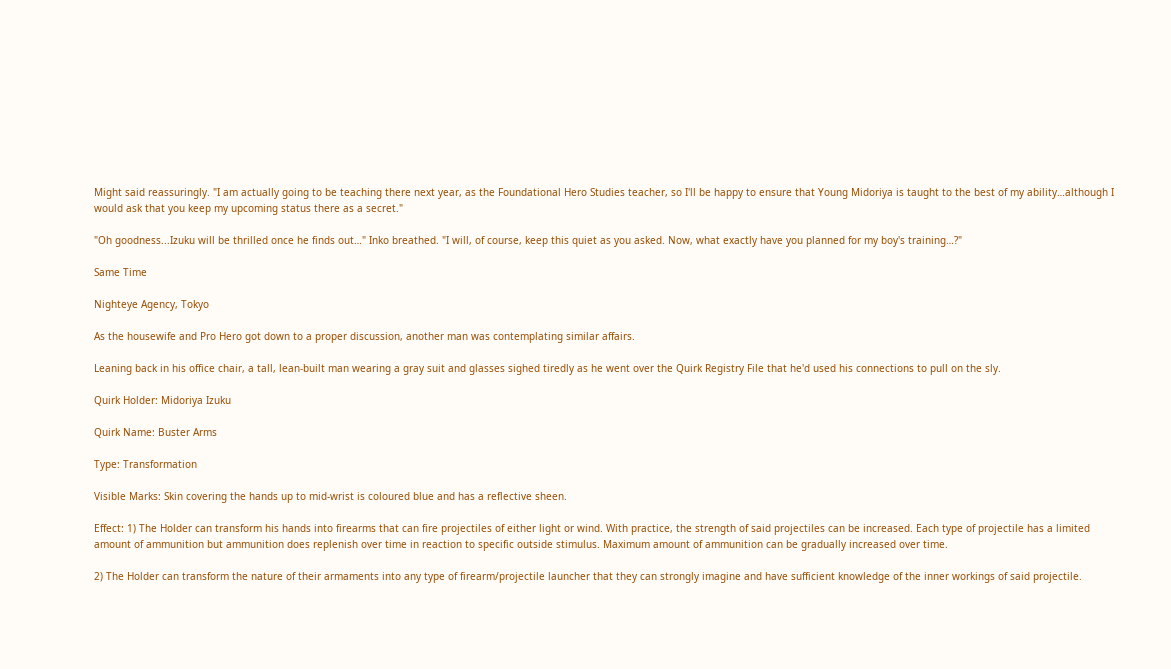Might said reassuringly. "I am actually going to be teaching there next year, as the Foundational Hero Studies teacher, so I'll be happy to ensure that Young Midoriya is taught to the best of my ability…although I would ask that you keep my upcoming status there as a secret."

"Oh goodness...Izuku will be thrilled once he finds out…" Inko breathed. "I will, of course, keep this quiet as you asked. Now, what exactly have you planned for my boy's training…?"

Same Time

Nighteye Agency, Tokyo

As the housewife and Pro Hero got down to a proper discussion, another man was contemplating similar affairs.

Leaning back in his office chair, a tall, lean-built man wearing a gray suit and glasses sighed tiredly as he went over the Quirk Registry File that he'd used his connections to pull on the sly.

Quirk Holder: Midoriya Izuku

Quirk Name: Buster Arms

Type: Transformation

Visible Marks: Skin covering the hands up to mid-wrist is coloured blue and has a reflective sheen.

Effect: 1) The Holder can transform his hands into firearms that can fire projectiles of either light or wind. With practice, the strength of said projectiles can be increased. Each type of projectile has a limited amount of ammunition but ammunition does replenish over time in reaction to specific outside stimulus. Maximum amount of ammunition can be gradually increased over time.

2) The Holder can transform the nature of their armaments into any type of firearm/projectile launcher that they can strongly imagine and have sufficient knowledge of the inner workings of said projectile.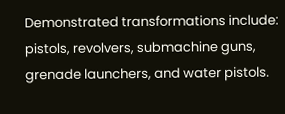Demonstrated transformations include: pistols, revolvers, submachine guns, grenade launchers, and water pistols.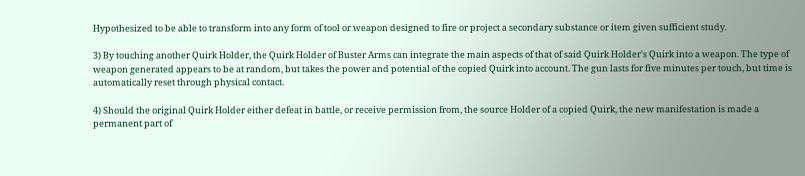Hypothesized to be able to transform into any form of tool or weapon designed to fire or project a secondary substance or item given sufficient study.

3) By touching another Quirk Holder, the Quirk Holder of Buster Arms can integrate the main aspects of that of said Quirk Holder's Quirk into a weapon. The type of weapon generated appears to be at random, but takes the power and potential of the copied Quirk into account. The gun lasts for five minutes per touch, but time is automatically reset through physical contact.

4) Should the original Quirk Holder either defeat in battle, or receive permission from, the source Holder of a copied Quirk, the new manifestation is made a permanent part of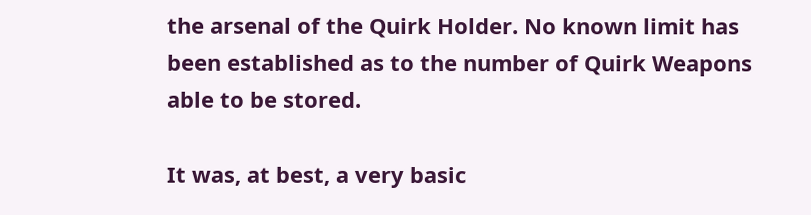the arsenal of the Quirk Holder. No known limit has been established as to the number of Quirk Weapons able to be stored.

It was, at best, a very basic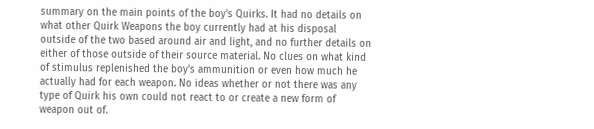summary on the main points of the boy's Quirks. It had no details on what other Quirk Weapons the boy currently had at his disposal outside of the two based around air and light, and no further details on either of those outside of their source material. No clues on what kind of stimulus replenished the boy's ammunition or even how much he actually had for each weapon. No ideas whether or not there was any type of Quirk his own could not react to or create a new form of weapon out of.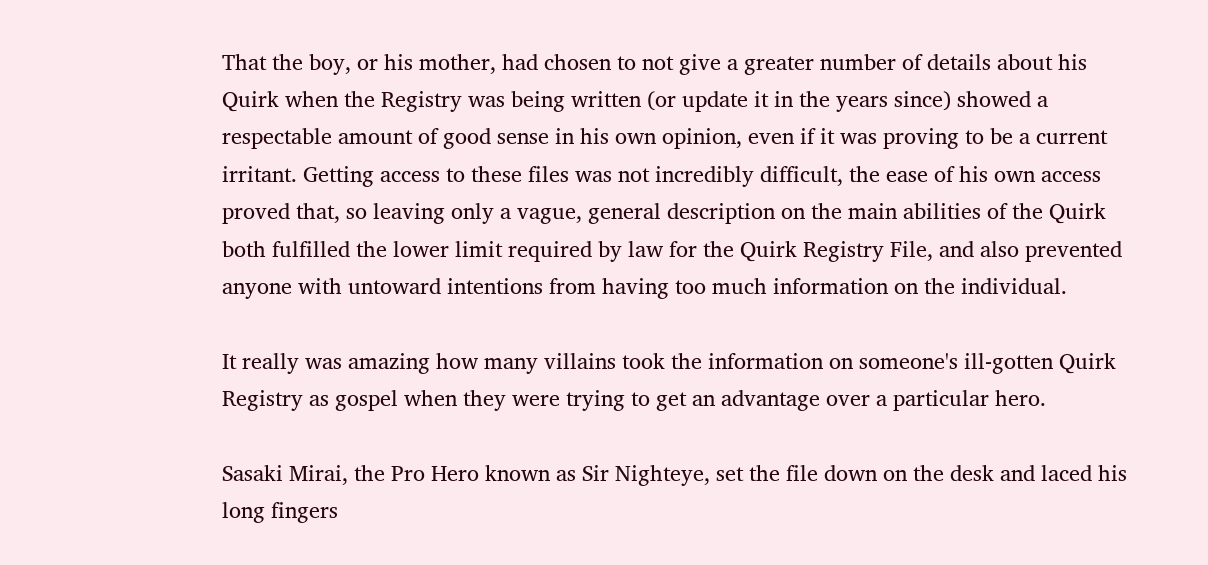That the boy, or his mother, had chosen to not give a greater number of details about his Quirk when the Registry was being written (or update it in the years since) showed a respectable amount of good sense in his own opinion, even if it was proving to be a current irritant. Getting access to these files was not incredibly difficult, the ease of his own access proved that, so leaving only a vague, general description on the main abilities of the Quirk both fulfilled the lower limit required by law for the Quirk Registry File, and also prevented anyone with untoward intentions from having too much information on the individual.

It really was amazing how many villains took the information on someone's ill-gotten Quirk Registry as gospel when they were trying to get an advantage over a particular hero.

Sasaki Mirai, the Pro Hero known as Sir Nighteye, set the file down on the desk and laced his long fingers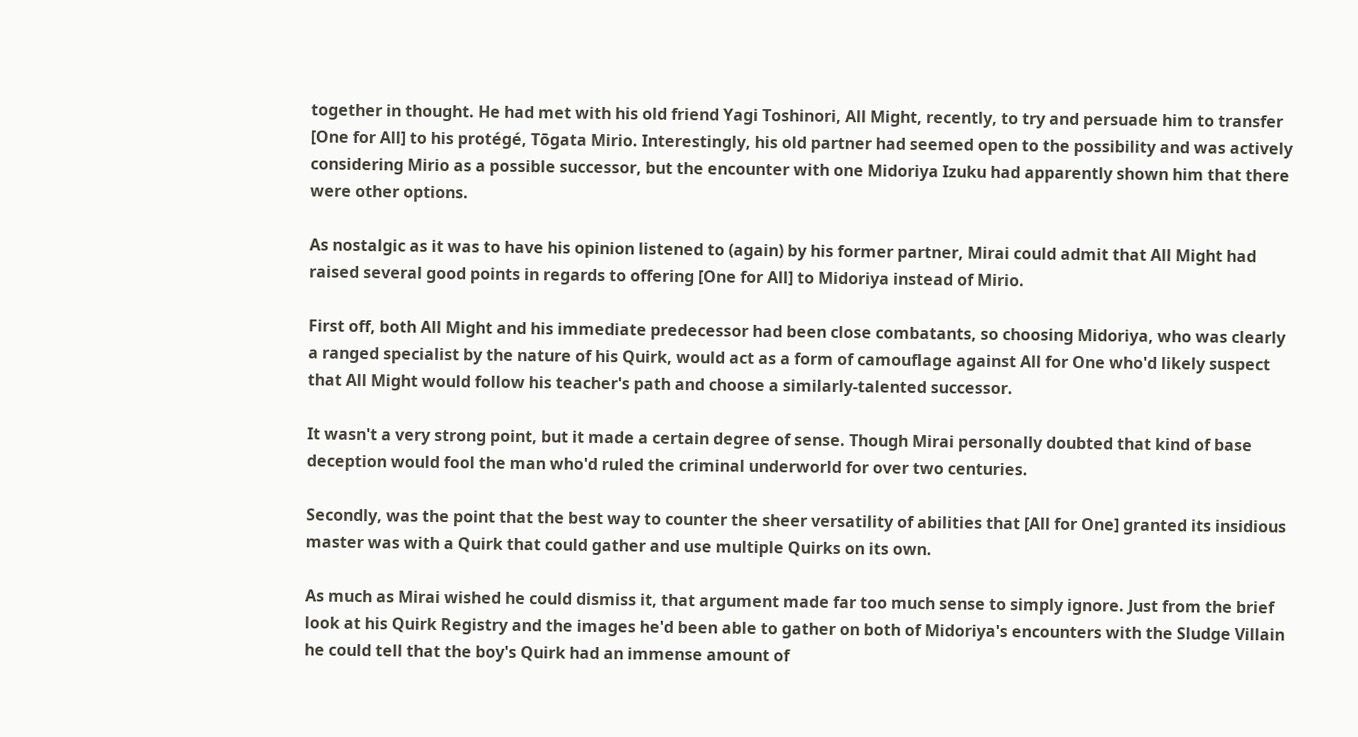together in thought. He had met with his old friend Yagi Toshinori, All Might, recently, to try and persuade him to transfer [One for All] to his protégé, Tōgata Mirio. Interestingly, his old partner had seemed open to the possibility and was actively considering Mirio as a possible successor, but the encounter with one Midoriya Izuku had apparently shown him that there were other options.

As nostalgic as it was to have his opinion listened to (again) by his former partner, Mirai could admit that All Might had raised several good points in regards to offering [One for All] to Midoriya instead of Mirio.

First off, both All Might and his immediate predecessor had been close combatants, so choosing Midoriya, who was clearly a ranged specialist by the nature of his Quirk, would act as a form of camouflage against All for One who'd likely suspect that All Might would follow his teacher's path and choose a similarly-talented successor.

It wasn't a very strong point, but it made a certain degree of sense. Though Mirai personally doubted that kind of base deception would fool the man who'd ruled the criminal underworld for over two centuries.

Secondly, was the point that the best way to counter the sheer versatility of abilities that [All for One] granted its insidious master was with a Quirk that could gather and use multiple Quirks on its own.

As much as Mirai wished he could dismiss it, that argument made far too much sense to simply ignore. Just from the brief look at his Quirk Registry and the images he'd been able to gather on both of Midoriya's encounters with the Sludge Villain he could tell that the boy's Quirk had an immense amount of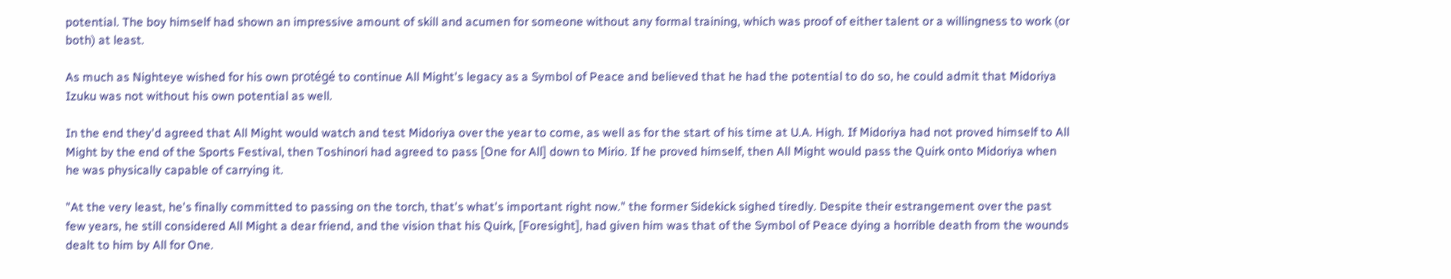potential. The boy himself had shown an impressive amount of skill and acumen for someone without any formal training, which was proof of either talent or a willingness to work (or both) at least.

As much as Nighteye wished for his own protégé to continue All Might's legacy as a Symbol of Peace and believed that he had the potential to do so, he could admit that Midoriya Izuku was not without his own potential as well.

In the end they'd agreed that All Might would watch and test Midoriya over the year to come, as well as for the start of his time at U.A. High. If Midoriya had not proved himself to All Might by the end of the Sports Festival, then Toshinori had agreed to pass [One for All] down to Mirio. If he proved himself, then All Might would pass the Quirk onto Midoriya when he was physically capable of carrying it.

"At the very least, he's finally committed to passing on the torch, that's what's important right now." the former Sidekick sighed tiredly. Despite their estrangement over the past few years, he still considered All Might a dear friend, and the vision that his Quirk, [Foresight], had given him was that of the Symbol of Peace dying a horrible death from the wounds dealt to him by All for One.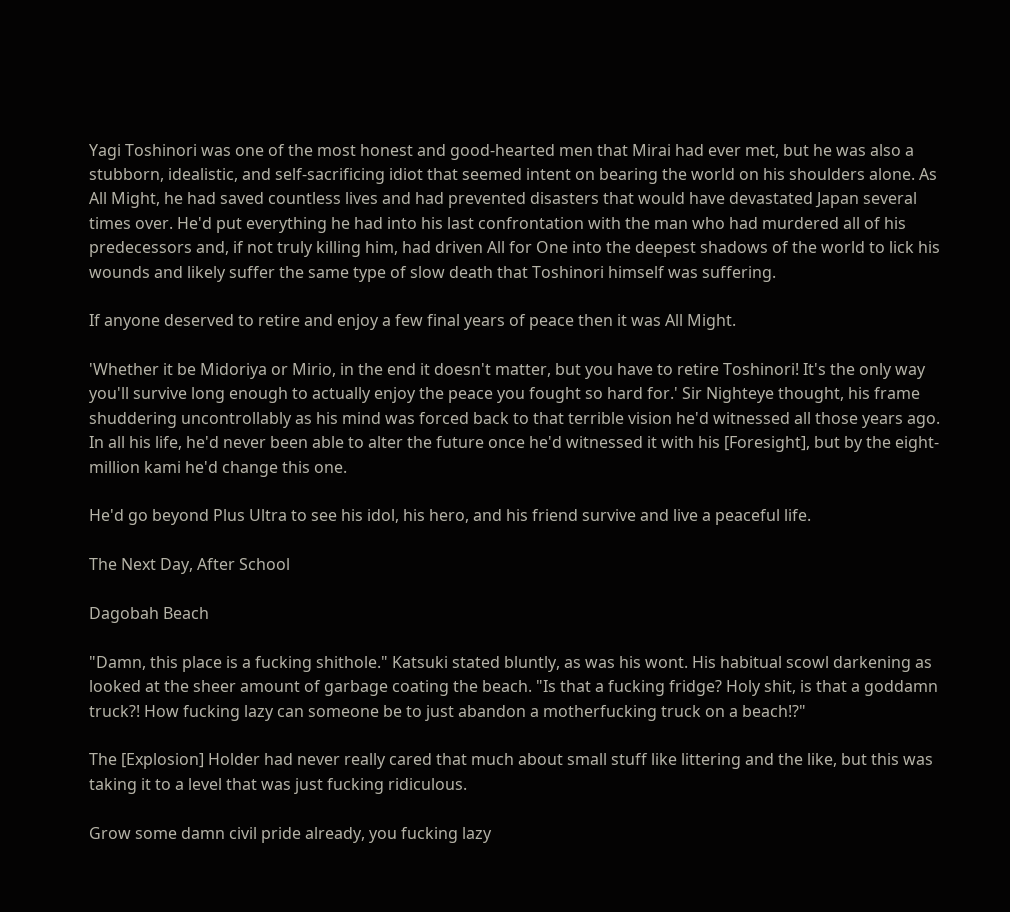Yagi Toshinori was one of the most honest and good-hearted men that Mirai had ever met, but he was also a stubborn, idealistic, and self-sacrificing idiot that seemed intent on bearing the world on his shoulders alone. As All Might, he had saved countless lives and had prevented disasters that would have devastated Japan several times over. He'd put everything he had into his last confrontation with the man who had murdered all of his predecessors and, if not truly killing him, had driven All for One into the deepest shadows of the world to lick his wounds and likely suffer the same type of slow death that Toshinori himself was suffering.

If anyone deserved to retire and enjoy a few final years of peace then it was All Might.

'Whether it be Midoriya or Mirio, in the end it doesn't matter, but you have to retire Toshinori! It's the only way you'll survive long enough to actually enjoy the peace you fought so hard for.' Sir Nighteye thought, his frame shuddering uncontrollably as his mind was forced back to that terrible vision he'd witnessed all those years ago. In all his life, he'd never been able to alter the future once he'd witnessed it with his [Foresight], but by the eight-million kami he'd change this one.

He'd go beyond Plus Ultra to see his idol, his hero, and his friend survive and live a peaceful life.

The Next Day, After School

Dagobah Beach

"Damn, this place is a fucking shithole." Katsuki stated bluntly, as was his wont. His habitual scowl darkening as looked at the sheer amount of garbage coating the beach. "Is that a fucking fridge? Holy shit, is that a goddamn truck?! How fucking lazy can someone be to just abandon a motherfucking truck on a beach!?"

The [Explosion] Holder had never really cared that much about small stuff like littering and the like, but this was taking it to a level that was just fucking ridiculous.

Grow some damn civil pride already, you fucking lazy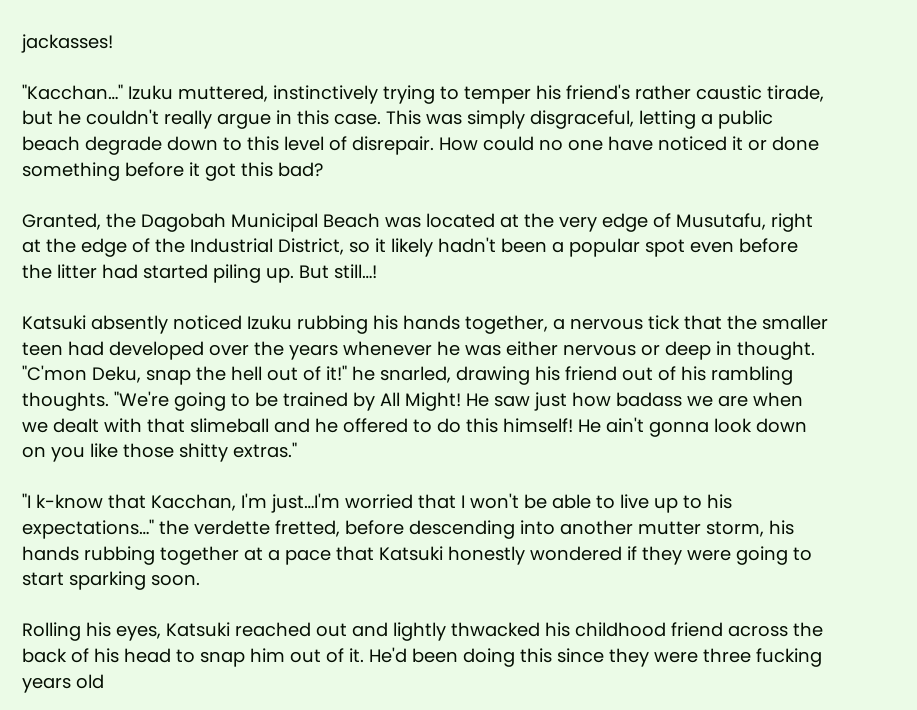jackasses!

"Kacchan…" Izuku muttered, instinctively trying to temper his friend's rather caustic tirade, but he couldn't really argue in this case. This was simply disgraceful, letting a public beach degrade down to this level of disrepair. How could no one have noticed it or done something before it got this bad?

Granted, the Dagobah Municipal Beach was located at the very edge of Musutafu, right at the edge of the Industrial District, so it likely hadn't been a popular spot even before the litter had started piling up. But still…!

Katsuki absently noticed Izuku rubbing his hands together, a nervous tick that the smaller teen had developed over the years whenever he was either nervous or deep in thought. "C'mon Deku, snap the hell out of it!" he snarled, drawing his friend out of his rambling thoughts. "We're going to be trained by All Might! He saw just how badass we are when we dealt with that slimeball and he offered to do this himself! He ain't gonna look down on you like those shitty extras."

"I k-know that Kacchan, I'm just…I'm worried that I won't be able to live up to his expectations…" the verdette fretted, before descending into another mutter storm, his hands rubbing together at a pace that Katsuki honestly wondered if they were going to start sparking soon.

Rolling his eyes, Katsuki reached out and lightly thwacked his childhood friend across the back of his head to snap him out of it. He'd been doing this since they were three fucking years old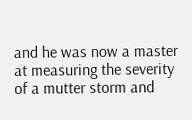and he was now a master at measuring the severity of a mutter storm and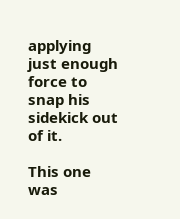applying just enough force to snap his sidekick out of it.

This one was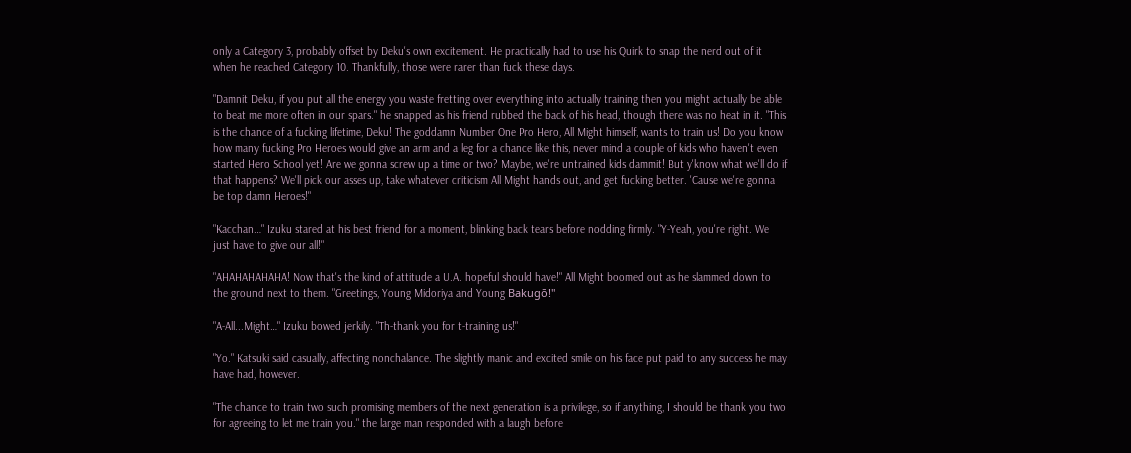only a Category 3, probably offset by Deku's own excitement. He practically had to use his Quirk to snap the nerd out of it when he reached Category 10. Thankfully, those were rarer than fuck these days.

"Damnit Deku, if you put all the energy you waste fretting over everything into actually training then you might actually be able to beat me more often in our spars." he snapped as his friend rubbed the back of his head, though there was no heat in it. "This is the chance of a fucking lifetime, Deku! The goddamn Number One Pro Hero, All Might himself, wants to train us! Do you know how many fucking Pro Heroes would give an arm and a leg for a chance like this, never mind a couple of kids who haven't even started Hero School yet! Are we gonna screw up a time or two? Maybe, we're untrained kids dammit! But y'know what we'll do if that happens? We'll pick our asses up, take whatever criticism All Might hands out, and get fucking better. 'Cause we're gonna be top damn Heroes!"

"Kacchan…" Izuku stared at his best friend for a moment, blinking back tears before nodding firmly. "Y-Yeah, you're right. We just have to give our all!"

"AHAHAHAHAHA! Now that's the kind of attitude a U.A. hopeful should have!" All Might boomed out as he slammed down to the ground next to them. "Greetings, Young Midoriya and Young Bakugō!"

"A-All...Might…" Izuku bowed jerkily. "Th-thank you for t-training us!"

"Yo." Katsuki said casually, affecting nonchalance. The slightly manic and excited smile on his face put paid to any success he may have had, however.

"The chance to train two such promising members of the next generation is a privilege, so if anything, I should be thank you two for agreeing to let me train you." the large man responded with a laugh before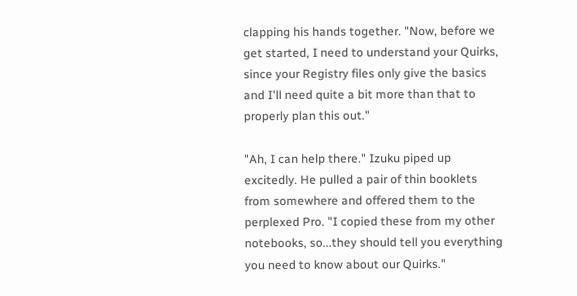clapping his hands together. "Now, before we get started, I need to understand your Quirks, since your Registry files only give the basics and I'll need quite a bit more than that to properly plan this out."

"Ah, I can help there." Izuku piped up excitedly. He pulled a pair of thin booklets from somewhere and offered them to the perplexed Pro. "I copied these from my other notebooks, so...they should tell you everything you need to know about our Quirks."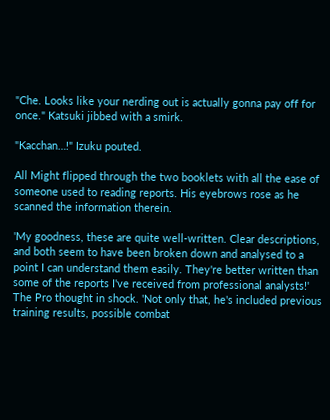"Che. Looks like your nerding out is actually gonna pay off for once." Katsuki jibbed with a smirk.

"Kacchan…!" Izuku pouted.

All Might flipped through the two booklets with all the ease of someone used to reading reports. His eyebrows rose as he scanned the information therein.

'My goodness, these are quite well-written. Clear descriptions, and both seem to have been broken down and analysed to a point I can understand them easily. They're better written than some of the reports I've received from professional analysts!' The Pro thought in shock. 'Not only that, he's included previous training results, possible combat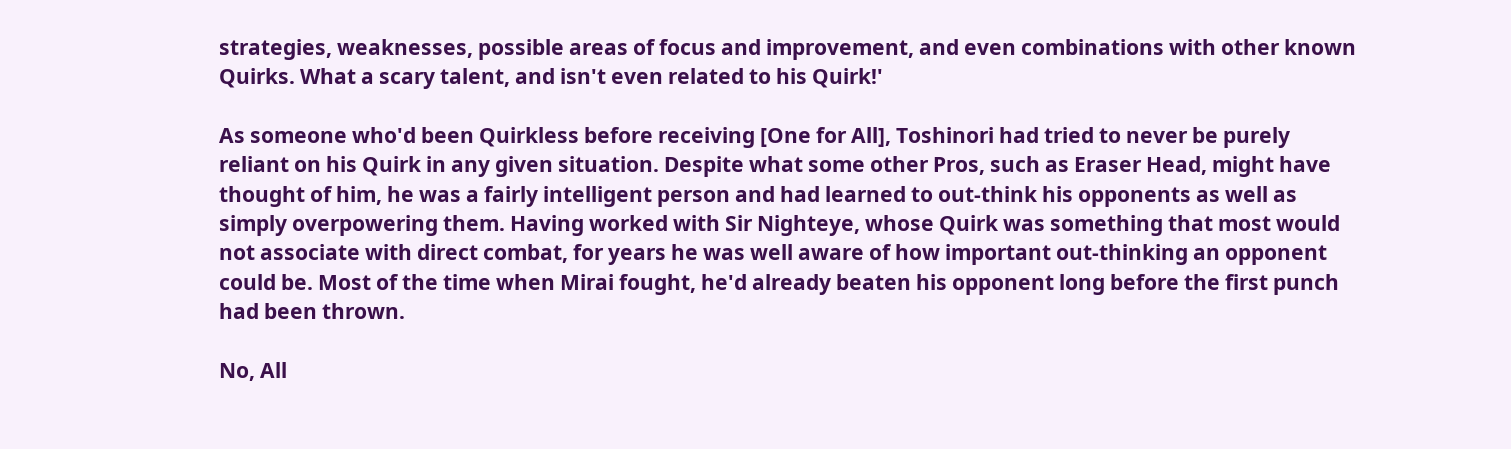strategies, weaknesses, possible areas of focus and improvement, and even combinations with other known Quirks. What a scary talent, and isn't even related to his Quirk!'

As someone who'd been Quirkless before receiving [One for All], Toshinori had tried to never be purely reliant on his Quirk in any given situation. Despite what some other Pros, such as Eraser Head, might have thought of him, he was a fairly intelligent person and had learned to out-think his opponents as well as simply overpowering them. Having worked with Sir Nighteye, whose Quirk was something that most would not associate with direct combat, for years he was well aware of how important out-thinking an opponent could be. Most of the time when Mirai fought, he'd already beaten his opponent long before the first punch had been thrown.

No, All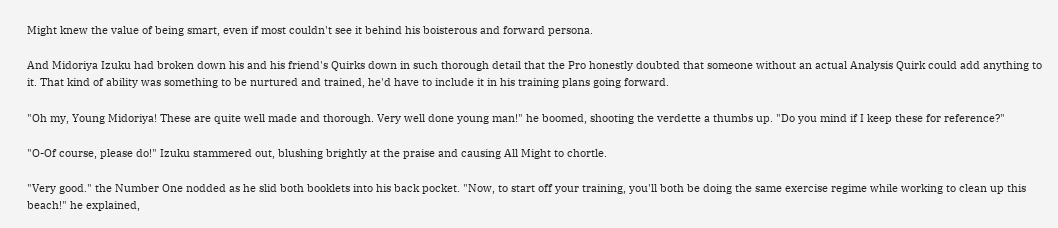Might knew the value of being smart, even if most couldn't see it behind his boisterous and forward persona.

And Midoriya Izuku had broken down his and his friend's Quirks down in such thorough detail that the Pro honestly doubted that someone without an actual Analysis Quirk could add anything to it. That kind of ability was something to be nurtured and trained, he'd have to include it in his training plans going forward.

"Oh my, Young Midoriya! These are quite well made and thorough. Very well done young man!" he boomed, shooting the verdette a thumbs up. "Do you mind if I keep these for reference?"

"O-Of course, please do!" Izuku stammered out, blushing brightly at the praise and causing All Might to chortle.

"Very good." the Number One nodded as he slid both booklets into his back pocket. "Now, to start off your training, you'll both be doing the same exercise regime while working to clean up this beach!" he explained,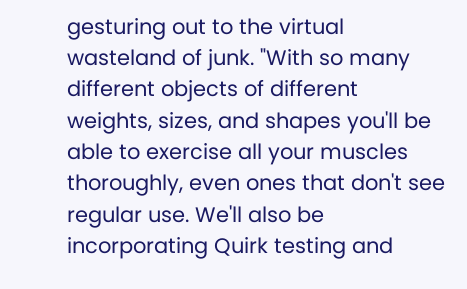gesturing out to the virtual wasteland of junk. "With so many different objects of different weights, sizes, and shapes you'll be able to exercise all your muscles thoroughly, even ones that don't see regular use. We'll also be incorporating Quirk testing and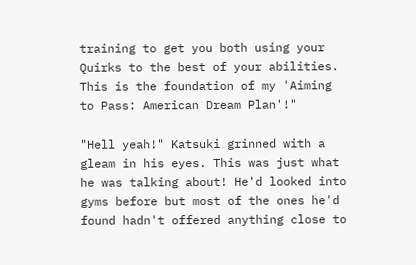training to get you both using your Quirks to the best of your abilities. This is the foundation of my 'Aiming to Pass: American Dream Plan'!"

"Hell yeah!" Katsuki grinned with a gleam in his eyes. This was just what he was talking about! He'd looked into gyms before but most of the ones he'd found hadn't offered anything close to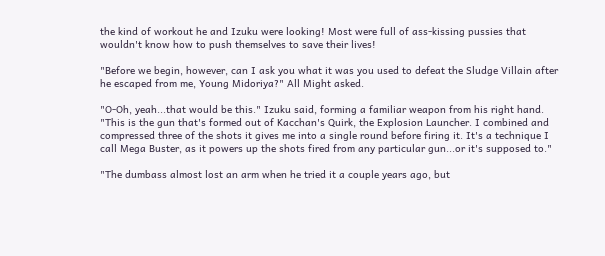the kind of workout he and Izuku were looking! Most were full of ass-kissing pussies that wouldn't know how to push themselves to save their lives!

"Before we begin, however, can I ask you what it was you used to defeat the Sludge Villain after he escaped from me, Young Midoriya?" All Might asked.

"O-Oh, yeah...that would be this." Izuku said, forming a familiar weapon from his right hand. "This is the gun that's formed out of Kacchan's Quirk, the Explosion Launcher. I combined and compressed three of the shots it gives me into a single round before firing it. It's a technique I call Mega Buster, as it powers up the shots fired from any particular gun...or it's supposed to."

"The dumbass almost lost an arm when he tried it a couple years ago, but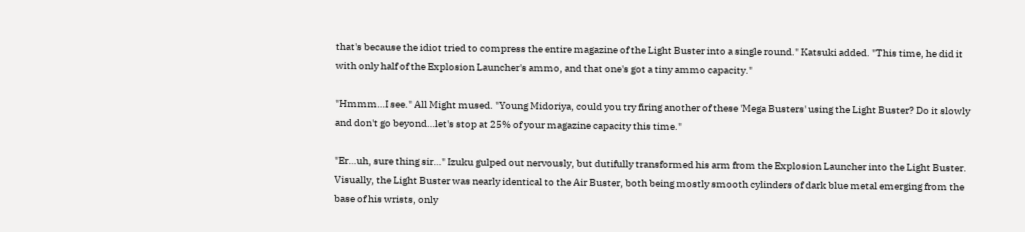that's because the idiot tried to compress the entire magazine of the Light Buster into a single round." Katsuki added. "This time, he did it with only half of the Explosion Launcher's ammo, and that one's got a tiny ammo capacity."

"Hmmm…I see." All Might mused. "Young Midoriya, could you try firing another of these 'Mega Busters' using the Light Buster? Do it slowly and don't go beyond…let's stop at 25% of your magazine capacity this time."

"Er…uh, sure thing sir…" Izuku gulped out nervously, but dutifully transformed his arm from the Explosion Launcher into the Light Buster. Visually, the Light Buster was nearly identical to the Air Buster, both being mostly smooth cylinders of dark blue metal emerging from the base of his wrists, only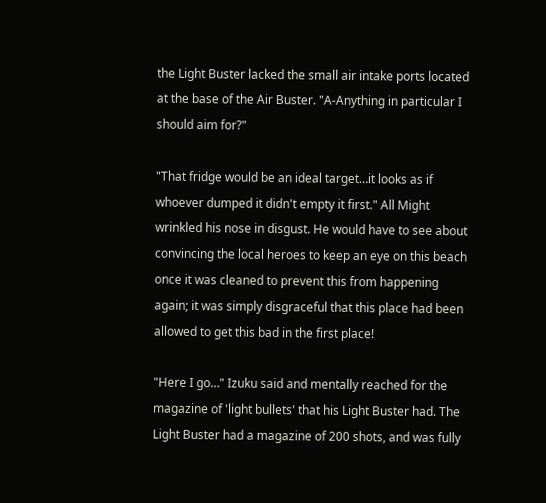the Light Buster lacked the small air intake ports located at the base of the Air Buster. "A-Anything in particular I should aim for?"

"That fridge would be an ideal target…it looks as if whoever dumped it didn't empty it first." All Might wrinkled his nose in disgust. He would have to see about convincing the local heroes to keep an eye on this beach once it was cleaned to prevent this from happening again; it was simply disgraceful that this place had been allowed to get this bad in the first place!

"Here I go…" Izuku said and mentally reached for the magazine of 'light bullets' that his Light Buster had. The Light Buster had a magazine of 200 shots, and was fully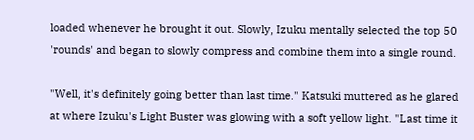loaded whenever he brought it out. Slowly, Izuku mentally selected the top 50 'rounds' and began to slowly compress and combine them into a single round.

"Well, it's definitely going better than last time." Katsuki muttered as he glared at where Izuku's Light Buster was glowing with a soft yellow light. "Last time it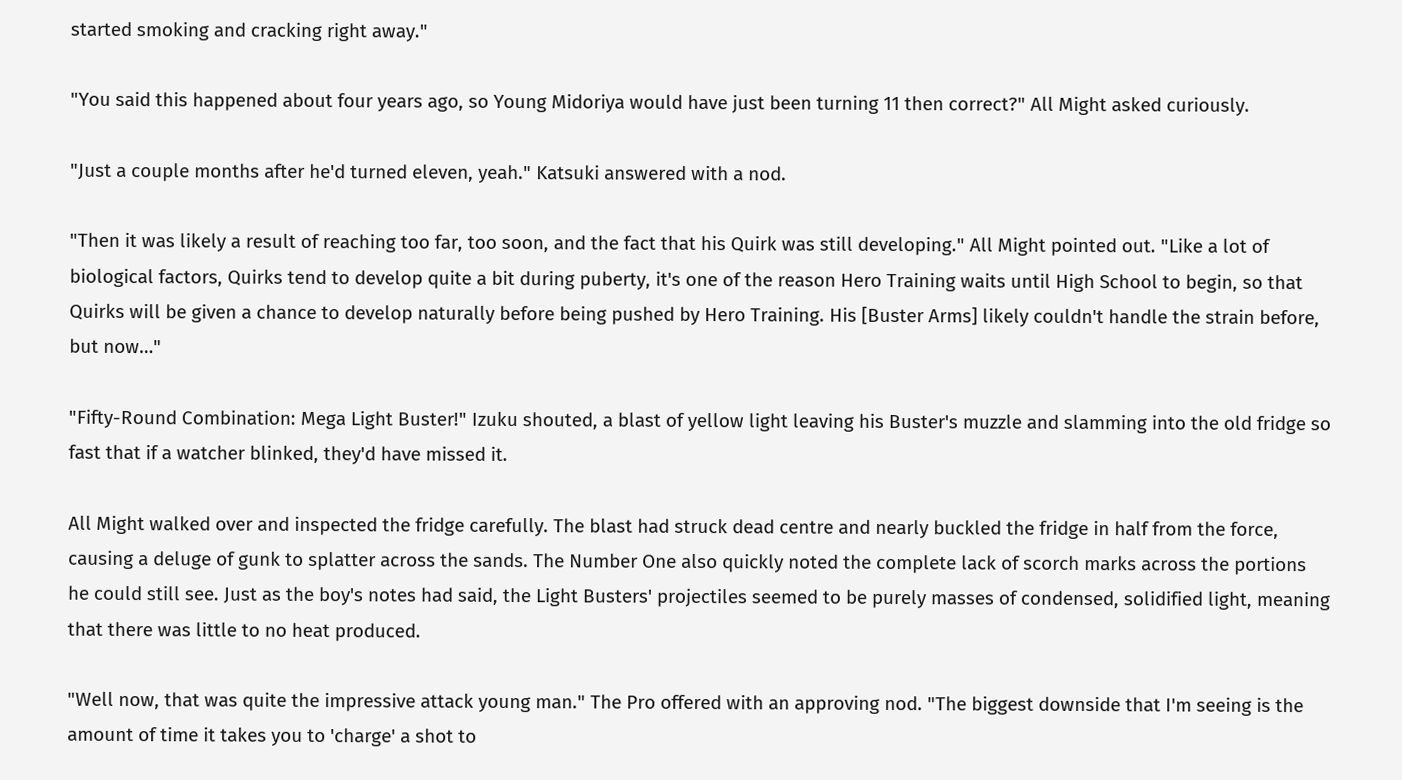started smoking and cracking right away."

"You said this happened about four years ago, so Young Midoriya would have just been turning 11 then correct?" All Might asked curiously.

"Just a couple months after he'd turned eleven, yeah." Katsuki answered with a nod.

"Then it was likely a result of reaching too far, too soon, and the fact that his Quirk was still developing." All Might pointed out. "Like a lot of biological factors, Quirks tend to develop quite a bit during puberty, it's one of the reason Hero Training waits until High School to begin, so that Quirks will be given a chance to develop naturally before being pushed by Hero Training. His [Buster Arms] likely couldn't handle the strain before, but now…"

"Fifty-Round Combination: Mega Light Buster!" Izuku shouted, a blast of yellow light leaving his Buster's muzzle and slamming into the old fridge so fast that if a watcher blinked, they'd have missed it.

All Might walked over and inspected the fridge carefully. The blast had struck dead centre and nearly buckled the fridge in half from the force, causing a deluge of gunk to splatter across the sands. The Number One also quickly noted the complete lack of scorch marks across the portions he could still see. Just as the boy's notes had said, the Light Busters' projectiles seemed to be purely masses of condensed, solidified light, meaning that there was little to no heat produced.

"Well now, that was quite the impressive attack young man." The Pro offered with an approving nod. "The biggest downside that I'm seeing is the amount of time it takes you to 'charge' a shot to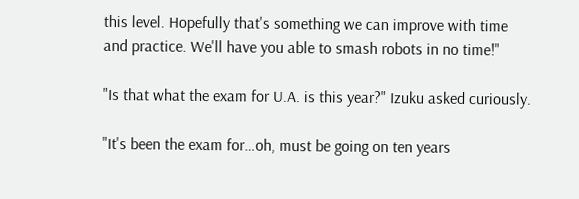this level. Hopefully that's something we can improve with time and practice. We'll have you able to smash robots in no time!"

"Is that what the exam for U.A. is this year?" Izuku asked curiously.

"It's been the exam for…oh, must be going on ten years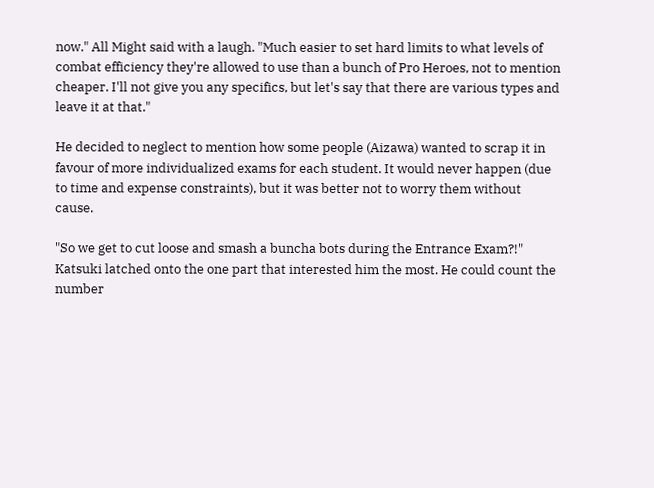now." All Might said with a laugh. "Much easier to set hard limits to what levels of combat efficiency they're allowed to use than a bunch of Pro Heroes, not to mention cheaper. I'll not give you any specifics, but let's say that there are various types and leave it at that."

He decided to neglect to mention how some people (Aizawa) wanted to scrap it in favour of more individualized exams for each student. It would never happen (due to time and expense constraints), but it was better not to worry them without cause.

"So we get to cut loose and smash a buncha bots during the Entrance Exam?!" Katsuki latched onto the one part that interested him the most. He could count the number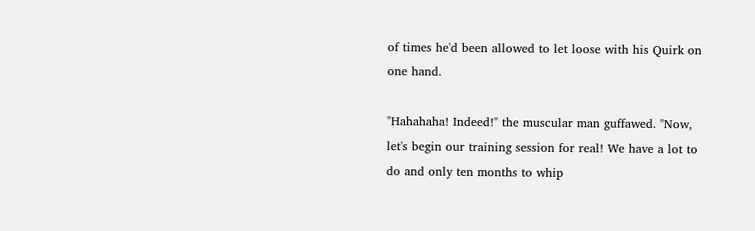of times he'd been allowed to let loose with his Quirk on one hand.

"Hahahaha! Indeed!" the muscular man guffawed. "Now, let's begin our training session for real! We have a lot to do and only ten months to whip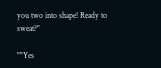you two into shape! Ready to sweat?"

""Yes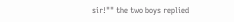sir!"" the two boys replied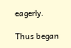eagerly.

Thus began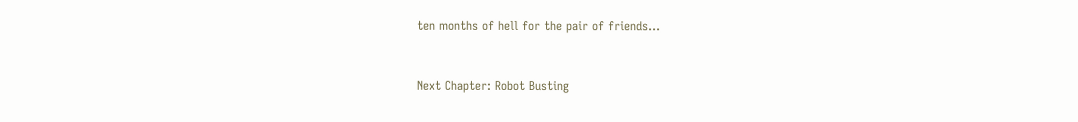ten months of hell for the pair of friends…


Next Chapter: Robot Busting